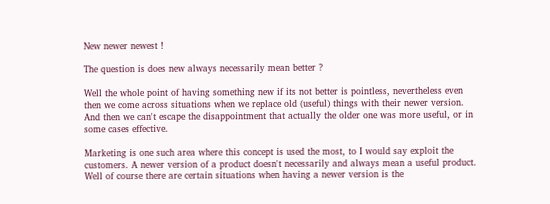New newer newest !

The question is does new always necessarily mean better ?

Well the whole point of having something new if its not better is pointless, nevertheless even then we come across situations when we replace old (useful) things with their newer version. And then we can't escape the disappointment that actually the older one was more useful, or in some cases effective.

Marketing is one such area where this concept is used the most, to I would say exploit the customers. A newer version of a product doesn't necessarily and always mean a useful product.
Well of course there are certain situations when having a newer version is the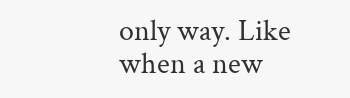only way. Like when a new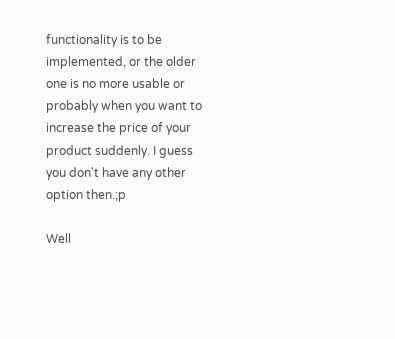functionality is to be implemented, or the older one is no more usable or probably when you want to increase the price of your product suddenly. I guess you don't have any other option then.;p

Well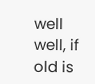well well, if old is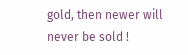gold, then newer will never be sold !